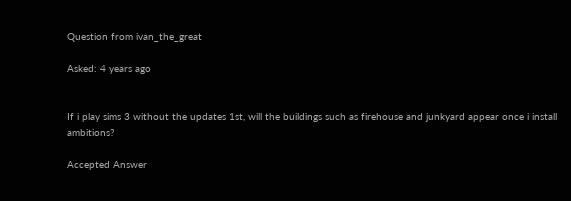Question from ivan_the_great

Asked: 4 years ago


If i play sims 3 without the updates 1st, will the buildings such as firehouse and junkyard appear once i install ambitions?

Accepted Answer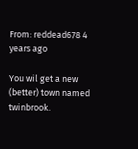From: reddead678 4 years ago

You wil get a new (better) town named twinbrook.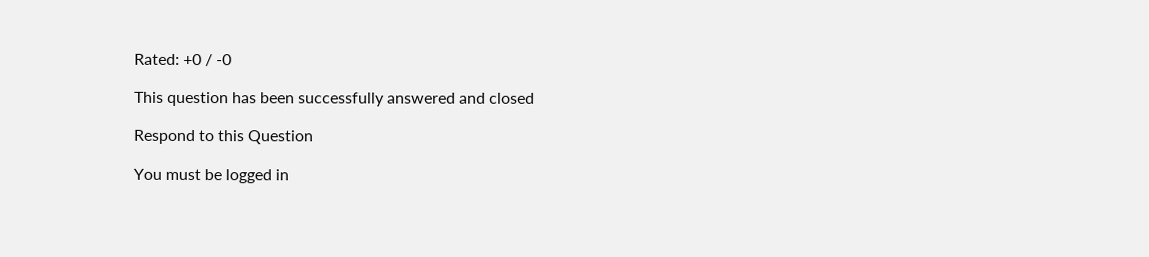Rated: +0 / -0

This question has been successfully answered and closed

Respond to this Question

You must be logged in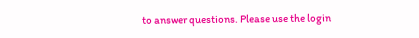to answer questions. Please use the login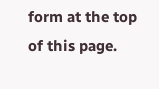form at the top of this page.